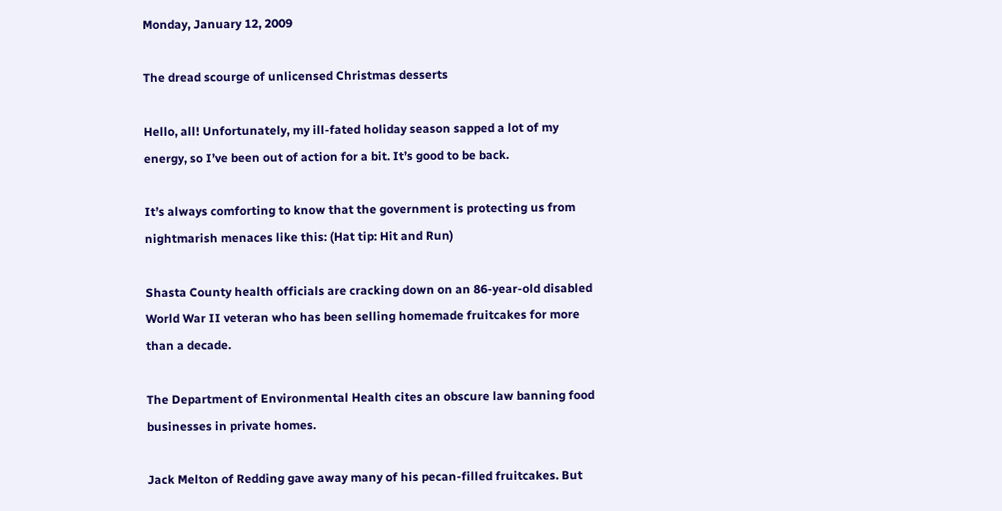Monday, January 12, 2009

The dread scourge of unlicensed Christmas desserts

Hello, all! Unfortunately, my ill-fated holiday season sapped a lot of my energy, so I’ve been out of action for a bit. It’s good to be back.

It’s always comforting to know that the government is protecting us from nightmarish menaces like this: (Hat tip: Hit and Run)

Shasta County health officials are cracking down on an 86-year-old disabled World War II veteran who has been selling homemade fruitcakes for more than a decade.

The Department of Environmental Health cites an obscure law banning food businesses in private homes.

Jack Melton of Redding gave away many of his pecan-filled fruitcakes. But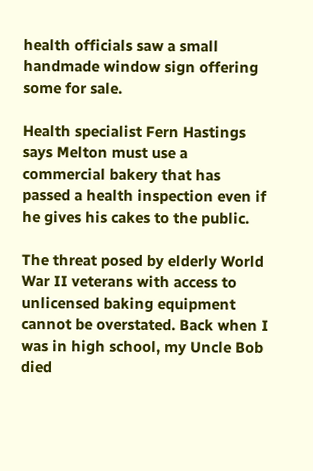health officials saw a small handmade window sign offering some for sale.

Health specialist Fern Hastings says Melton must use a commercial bakery that has passed a health inspection even if he gives his cakes to the public.

The threat posed by elderly World War II veterans with access to unlicensed baking equipment cannot be overstated. Back when I was in high school, my Uncle Bob died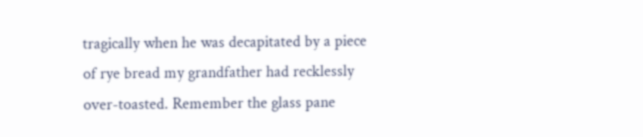tragically when he was decapitated by a piece of rye bread my grandfather had recklessly over-toasted. Remember the glass pane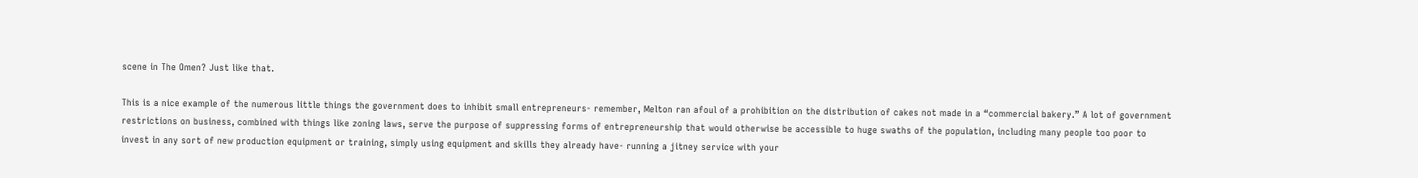scene in The Omen? Just like that.

This is a nice example of the numerous little things the government does to inhibit small entrepreneurs- remember, Melton ran afoul of a prohibition on the distribution of cakes not made in a “commercial bakery.” A lot of government restrictions on business, combined with things like zoning laws, serve the purpose of suppressing forms of entrepreneurship that would otherwise be accessible to huge swaths of the population, including many people too poor to invest in any sort of new production equipment or training, simply using equipment and skills they already have- running a jitney service with your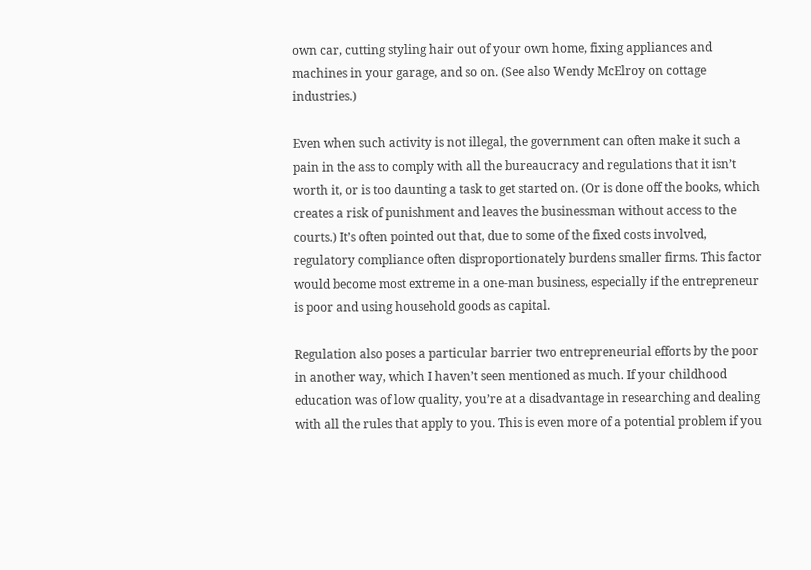own car, cutting styling hair out of your own home, fixing appliances and machines in your garage, and so on. (See also Wendy McElroy on cottage industries.)

Even when such activity is not illegal, the government can often make it such a pain in the ass to comply with all the bureaucracy and regulations that it isn’t worth it, or is too daunting a task to get started on. (Or is done off the books, which creates a risk of punishment and leaves the businessman without access to the courts.) It’s often pointed out that, due to some of the fixed costs involved, regulatory compliance often disproportionately burdens smaller firms. This factor would become most extreme in a one-man business, especially if the entrepreneur is poor and using household goods as capital.

Regulation also poses a particular barrier two entrepreneurial efforts by the poor in another way, which I haven’t seen mentioned as much. If your childhood education was of low quality, you’re at a disadvantage in researching and dealing with all the rules that apply to you. This is even more of a potential problem if you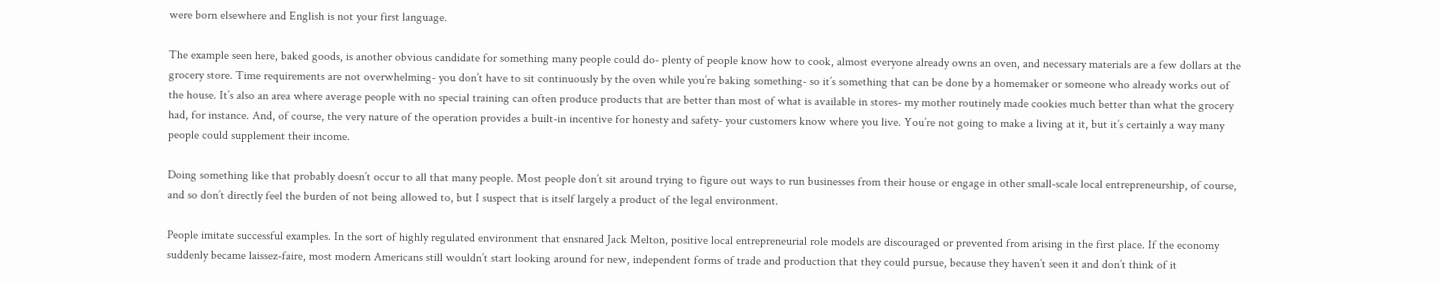were born elsewhere and English is not your first language.

The example seen here, baked goods, is another obvious candidate for something many people could do- plenty of people know how to cook, almost everyone already owns an oven, and necessary materials are a few dollars at the grocery store. Time requirements are not overwhelming- you don’t have to sit continuously by the oven while you’re baking something- so it’s something that can be done by a homemaker or someone who already works out of the house. It’s also an area where average people with no special training can often produce products that are better than most of what is available in stores- my mother routinely made cookies much better than what the grocery had, for instance. And, of course, the very nature of the operation provides a built-in incentive for honesty and safety- your customers know where you live. You’re not going to make a living at it, but it’s certainly a way many people could supplement their income.

Doing something like that probably doesn’t occur to all that many people. Most people don’t sit around trying to figure out ways to run businesses from their house or engage in other small-scale local entrepreneurship, of course, and so don’t directly feel the burden of not being allowed to, but I suspect that is itself largely a product of the legal environment.

People imitate successful examples. In the sort of highly regulated environment that ensnared Jack Melton, positive local entrepreneurial role models are discouraged or prevented from arising in the first place. If the economy suddenly became laissez-faire, most modern Americans still wouldn’t start looking around for new, independent forms of trade and production that they could pursue, because they haven’t seen it and don’t think of it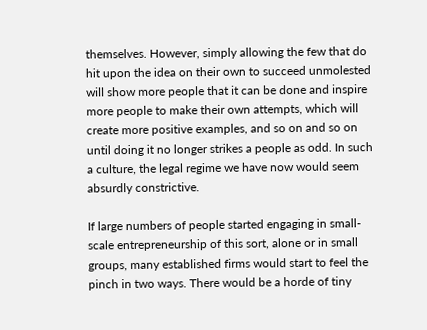themselves. However, simply allowing the few that do hit upon the idea on their own to succeed unmolested will show more people that it can be done and inspire more people to make their own attempts, which will create more positive examples, and so on and so on until doing it no longer strikes a people as odd. In such a culture, the legal regime we have now would seem absurdly constrictive.

If large numbers of people started engaging in small-scale entrepreneurship of this sort, alone or in small groups, many established firms would start to feel the pinch in two ways. There would be a horde of tiny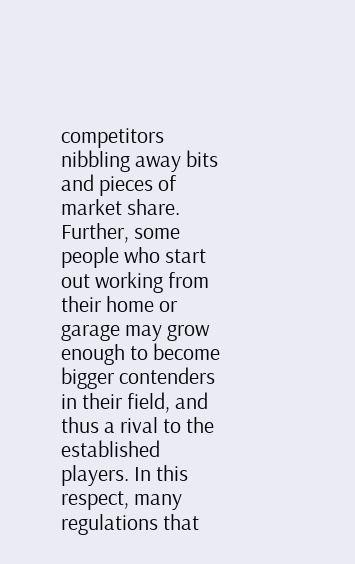competitors nibbling away bits and pieces of market share. Further, some people who start out working from their home or garage may grow enough to become bigger contenders in their field, and thus a rival to the established players. In this respect, many regulations that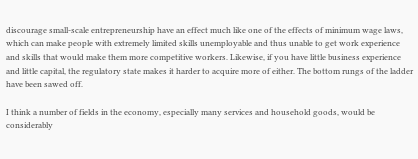discourage small-scale entrepreneurship have an effect much like one of the effects of minimum wage laws, which can make people with extremely limited skills unemployable and thus unable to get work experience and skills that would make them more competitive workers. Likewise, if you have little business experience and little capital, the regulatory state makes it harder to acquire more of either. The bottom rungs of the ladder have been sawed off.

I think a number of fields in the economy, especially many services and household goods, would be considerably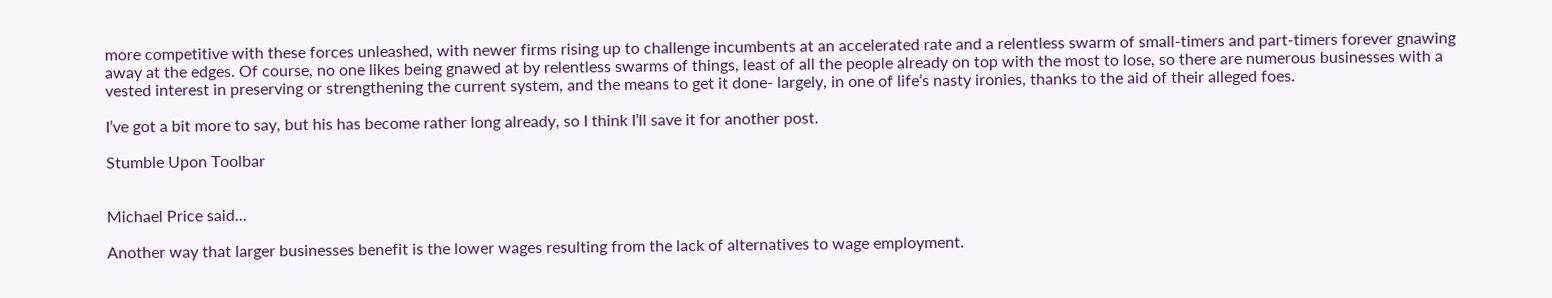more competitive with these forces unleashed, with newer firms rising up to challenge incumbents at an accelerated rate and a relentless swarm of small-timers and part-timers forever gnawing away at the edges. Of course, no one likes being gnawed at by relentless swarms of things, least of all the people already on top with the most to lose, so there are numerous businesses with a vested interest in preserving or strengthening the current system, and the means to get it done- largely, in one of life’s nasty ironies, thanks to the aid of their alleged foes.

I’ve got a bit more to say, but his has become rather long already, so I think I’ll save it for another post.

Stumble Upon Toolbar


Michael Price said...

Another way that larger businesses benefit is the lower wages resulting from the lack of alternatives to wage employment.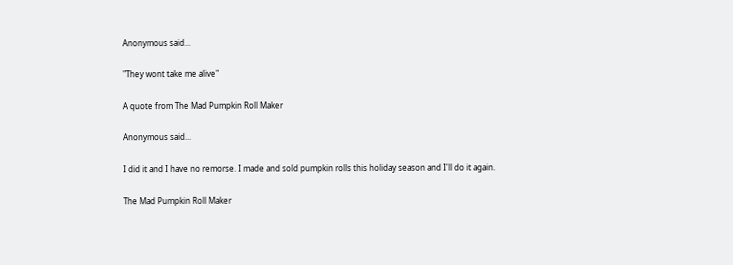Anonymous said...

"They wont take me alive"

A quote from The Mad Pumpkin Roll Maker

Anonymous said...

I did it and I have no remorse. I made and sold pumpkin rolls this holiday season and I'll do it again.

The Mad Pumpkin Roll Maker